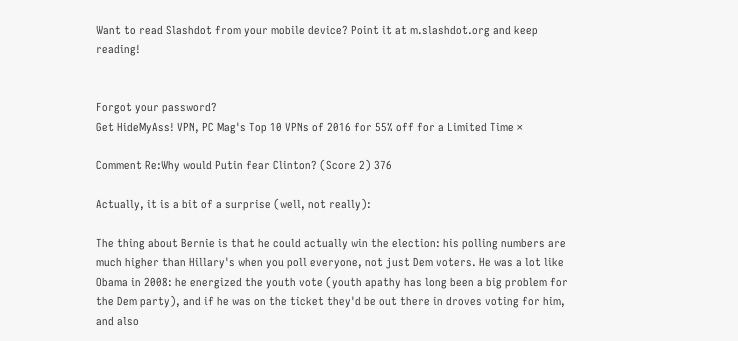Want to read Slashdot from your mobile device? Point it at m.slashdot.org and keep reading!


Forgot your password?
Get HideMyAss! VPN, PC Mag's Top 10 VPNs of 2016 for 55% off for a Limited Time ×

Comment Re:Why would Putin fear Clinton? (Score 2) 376

Actually, it is a bit of a surprise (well, not really):

The thing about Bernie is that he could actually win the election: his polling numbers are much higher than Hillary's when you poll everyone, not just Dem voters. He was a lot like Obama in 2008: he energized the youth vote (youth apathy has long been a big problem for the Dem party), and if he was on the ticket they'd be out there in droves voting for him, and also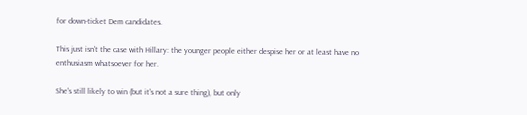for down-ticket Dem candidates.

This just isn't the case with Hillary: the younger people either despise her or at least have no enthusiasm whatsoever for her.

She's still likely to win (but it's not a sure thing), but only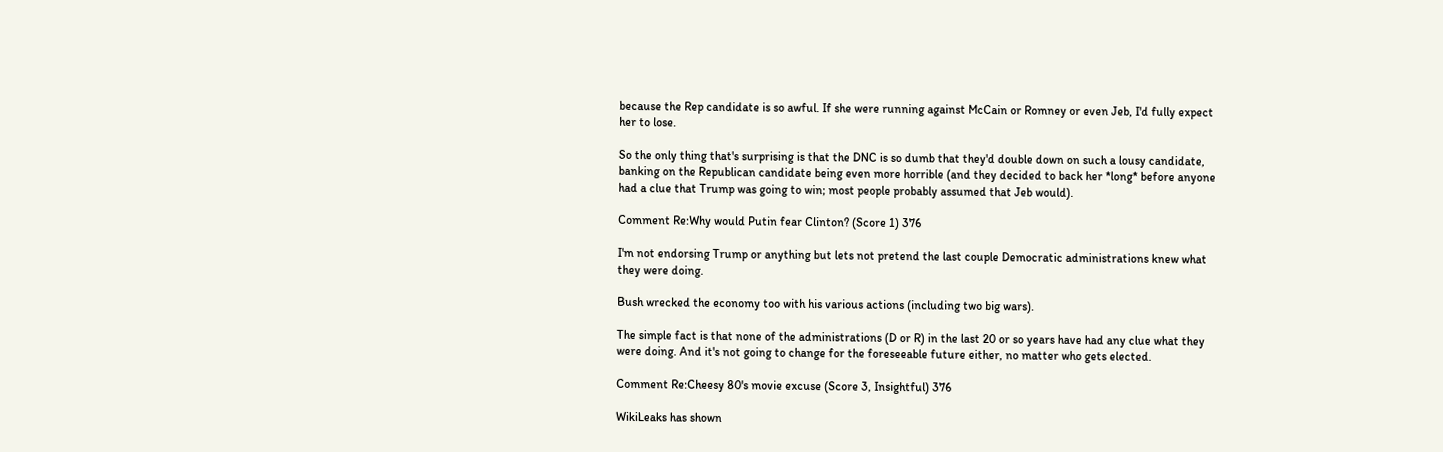because the Rep candidate is so awful. If she were running against McCain or Romney or even Jeb, I'd fully expect her to lose.

So the only thing that's surprising is that the DNC is so dumb that they'd double down on such a lousy candidate, banking on the Republican candidate being even more horrible (and they decided to back her *long* before anyone had a clue that Trump was going to win; most people probably assumed that Jeb would).

Comment Re:Why would Putin fear Clinton? (Score 1) 376

I'm not endorsing Trump or anything but lets not pretend the last couple Democratic administrations knew what they were doing.

Bush wrecked the economy too with his various actions (including two big wars).

The simple fact is that none of the administrations (D or R) in the last 20 or so years have had any clue what they were doing. And it's not going to change for the foreseeable future either, no matter who gets elected.

Comment Re:Cheesy 80's movie excuse (Score 3, Insightful) 376

WikiLeaks has shown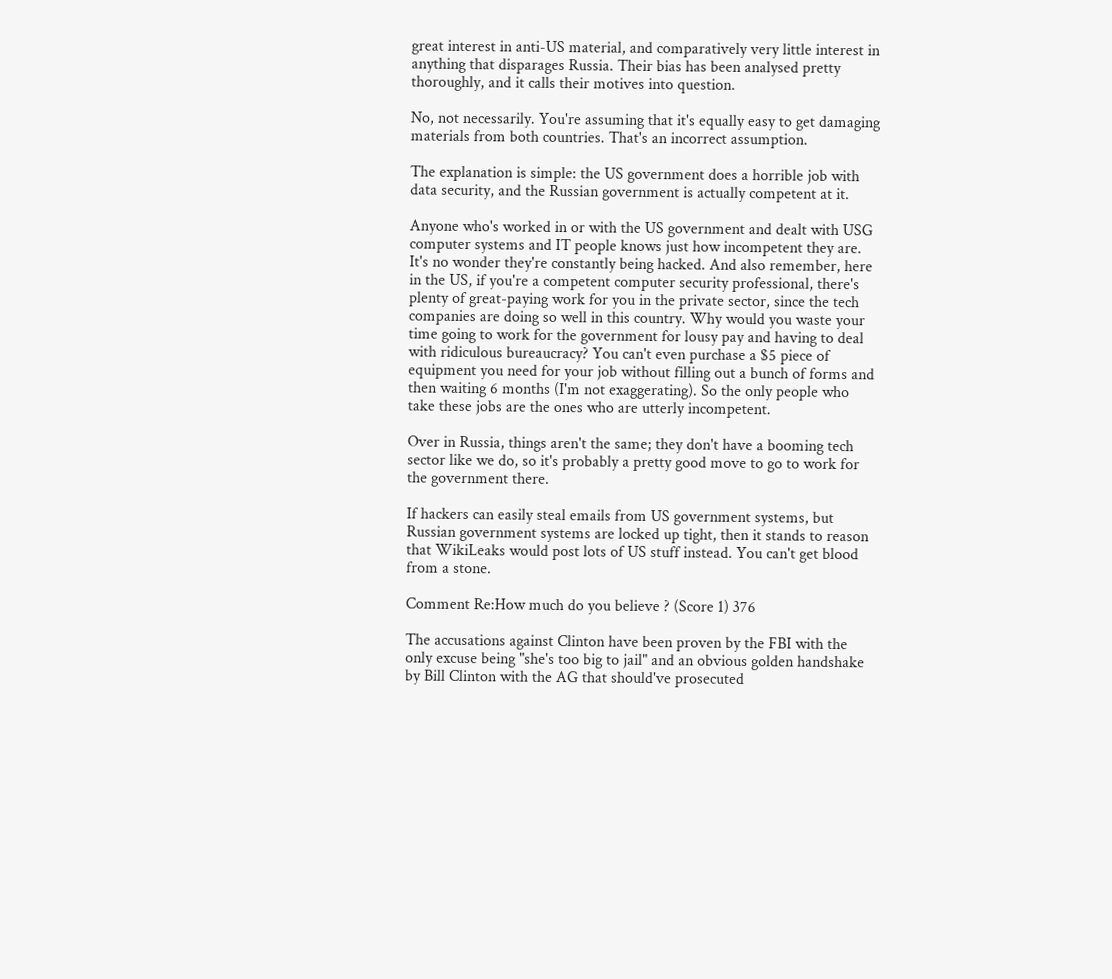great interest in anti-US material, and comparatively very little interest in anything that disparages Russia. Their bias has been analysed pretty thoroughly, and it calls their motives into question.

No, not necessarily. You're assuming that it's equally easy to get damaging materials from both countries. That's an incorrect assumption.

The explanation is simple: the US government does a horrible job with data security, and the Russian government is actually competent at it.

Anyone who's worked in or with the US government and dealt with USG computer systems and IT people knows just how incompetent they are. It's no wonder they're constantly being hacked. And also remember, here in the US, if you're a competent computer security professional, there's plenty of great-paying work for you in the private sector, since the tech companies are doing so well in this country. Why would you waste your time going to work for the government for lousy pay and having to deal with ridiculous bureaucracy? You can't even purchase a $5 piece of equipment you need for your job without filling out a bunch of forms and then waiting 6 months (I'm not exaggerating). So the only people who take these jobs are the ones who are utterly incompetent.

Over in Russia, things aren't the same; they don't have a booming tech sector like we do, so it's probably a pretty good move to go to work for the government there.

If hackers can easily steal emails from US government systems, but Russian government systems are locked up tight, then it stands to reason that WikiLeaks would post lots of US stuff instead. You can't get blood from a stone.

Comment Re:How much do you believe ? (Score 1) 376

The accusations against Clinton have been proven by the FBI with the only excuse being "she's too big to jail" and an obvious golden handshake by Bill Clinton with the AG that should've prosecuted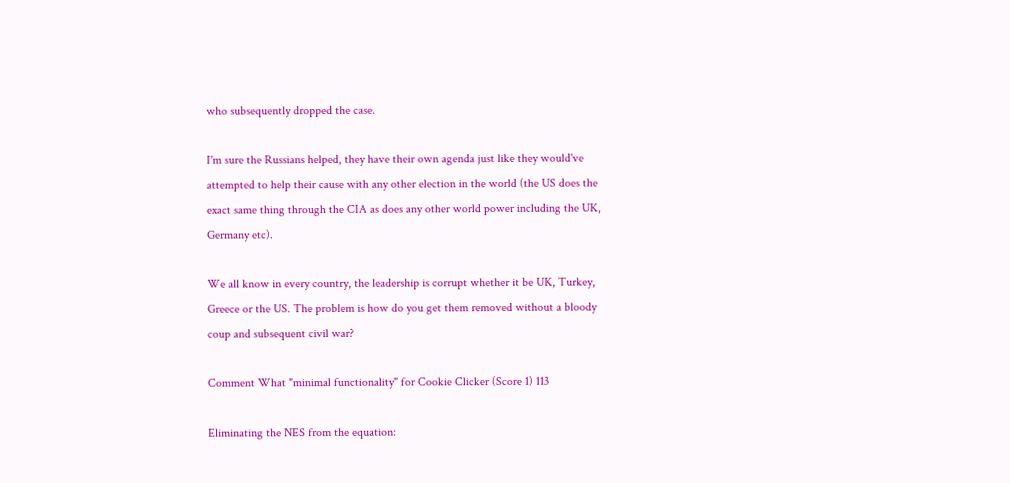who subsequently dropped the case.

I'm sure the Russians helped, they have their own agenda just like they would've attempted to help their cause with any other election in the world (the US does the exact same thing through the CIA as does any other world power including the UK, Germany etc).

We all know in every country, the leadership is corrupt whether it be UK, Turkey, Greece or the US. The problem is how do you get them removed without a bloody coup and subsequent civil war?

Comment What "minimal functionality" for Cookie Clicker (Score 1) 113

Eliminating the NES from the equation: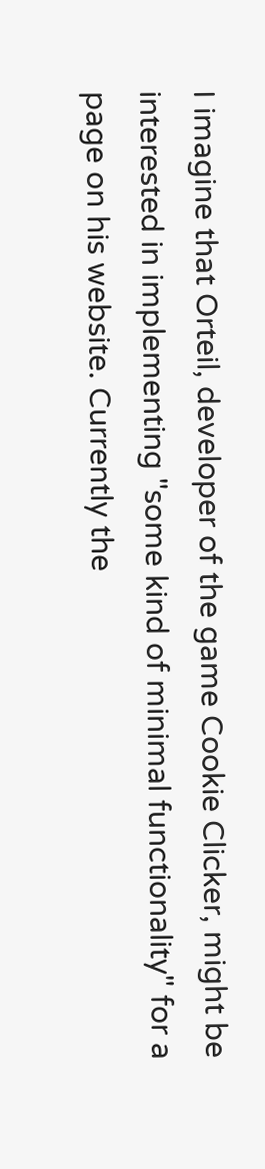I imagine that Orteil, developer of the game Cookie Clicker, might be interested in implementing "some kind of minimal functionality" for a page on his website. Currently the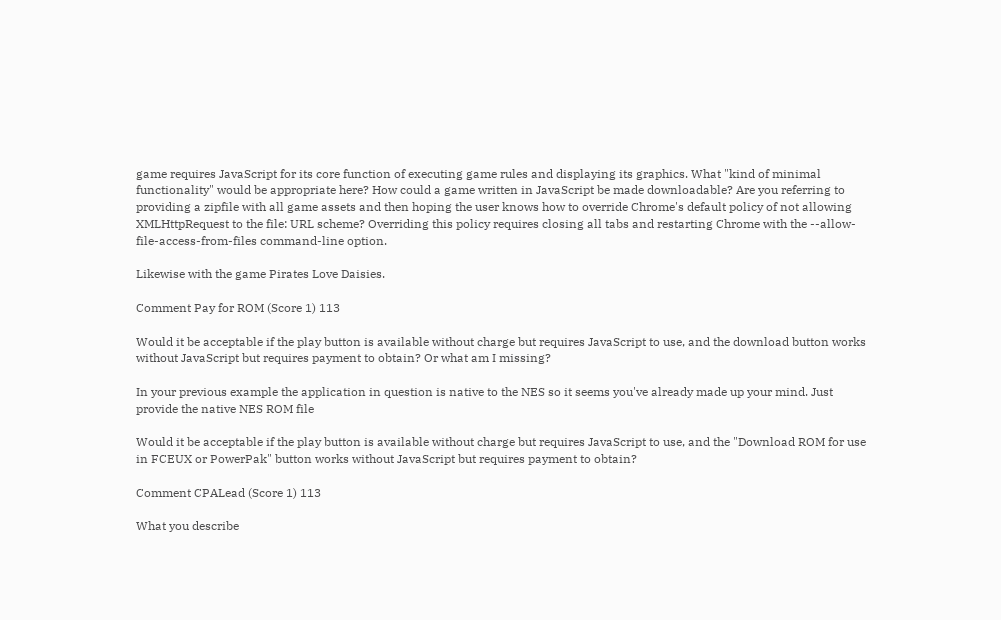game requires JavaScript for its core function of executing game rules and displaying its graphics. What "kind of minimal functionality" would be appropriate here? How could a game written in JavaScript be made downloadable? Are you referring to providing a zipfile with all game assets and then hoping the user knows how to override Chrome's default policy of not allowing XMLHttpRequest to the file: URL scheme? Overriding this policy requires closing all tabs and restarting Chrome with the --allow-file-access-from-files command-line option.

Likewise with the game Pirates Love Daisies.

Comment Pay for ROM (Score 1) 113

Would it be acceptable if the play button is available without charge but requires JavaScript to use, and the download button works without JavaScript but requires payment to obtain? Or what am I missing?

In your previous example the application in question is native to the NES so it seems you've already made up your mind. Just provide the native NES ROM file

Would it be acceptable if the play button is available without charge but requires JavaScript to use, and the "Download ROM for use in FCEUX or PowerPak" button works without JavaScript but requires payment to obtain?

Comment CPALead (Score 1) 113

What you describe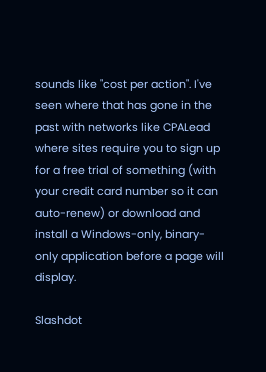sounds like "cost per action". I've seen where that has gone in the past with networks like CPALead where sites require you to sign up for a free trial of something (with your credit card number so it can auto-renew) or download and install a Windows-only, binary-only application before a page will display.

Slashdot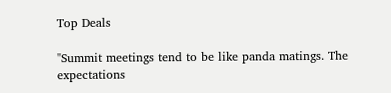Top Deals

"Summit meetings tend to be like panda matings. The expectations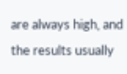are always high, and the results usually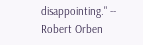disappointing." -- Robert Orben